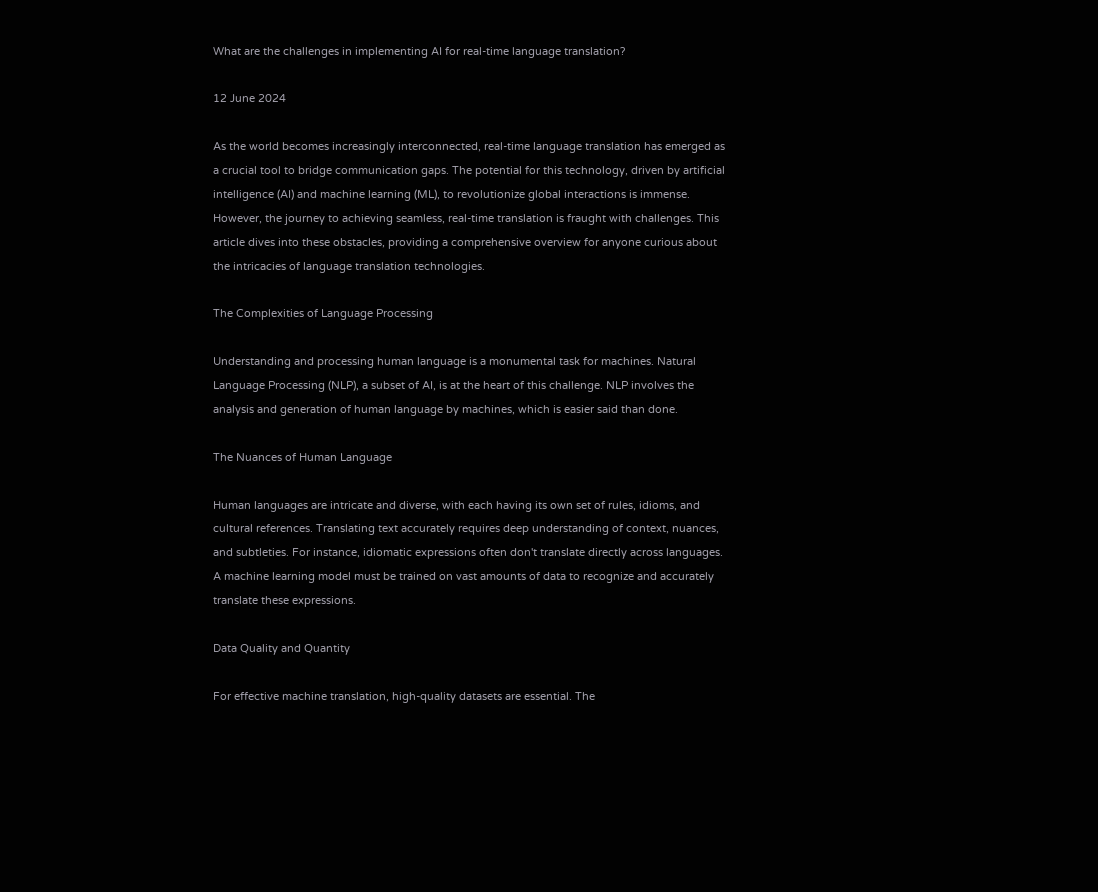What are the challenges in implementing AI for real-time language translation?

12 June 2024

As the world becomes increasingly interconnected, real-time language translation has emerged as a crucial tool to bridge communication gaps. The potential for this technology, driven by artificial intelligence (AI) and machine learning (ML), to revolutionize global interactions is immense. However, the journey to achieving seamless, real-time translation is fraught with challenges. This article dives into these obstacles, providing a comprehensive overview for anyone curious about the intricacies of language translation technologies.

The Complexities of Language Processing

Understanding and processing human language is a monumental task for machines. Natural Language Processing (NLP), a subset of AI, is at the heart of this challenge. NLP involves the analysis and generation of human language by machines, which is easier said than done.

The Nuances of Human Language

Human languages are intricate and diverse, with each having its own set of rules, idioms, and cultural references. Translating text accurately requires deep understanding of context, nuances, and subtleties. For instance, idiomatic expressions often don't translate directly across languages. A machine learning model must be trained on vast amounts of data to recognize and accurately translate these expressions.

Data Quality and Quantity

For effective machine translation, high-quality datasets are essential. The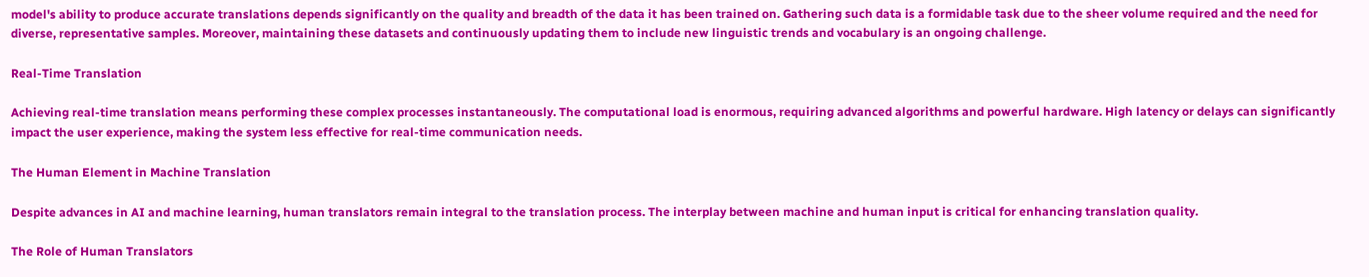model's ability to produce accurate translations depends significantly on the quality and breadth of the data it has been trained on. Gathering such data is a formidable task due to the sheer volume required and the need for diverse, representative samples. Moreover, maintaining these datasets and continuously updating them to include new linguistic trends and vocabulary is an ongoing challenge.

Real-Time Translation

Achieving real-time translation means performing these complex processes instantaneously. The computational load is enormous, requiring advanced algorithms and powerful hardware. High latency or delays can significantly impact the user experience, making the system less effective for real-time communication needs.

The Human Element in Machine Translation

Despite advances in AI and machine learning, human translators remain integral to the translation process. The interplay between machine and human input is critical for enhancing translation quality.

The Role of Human Translators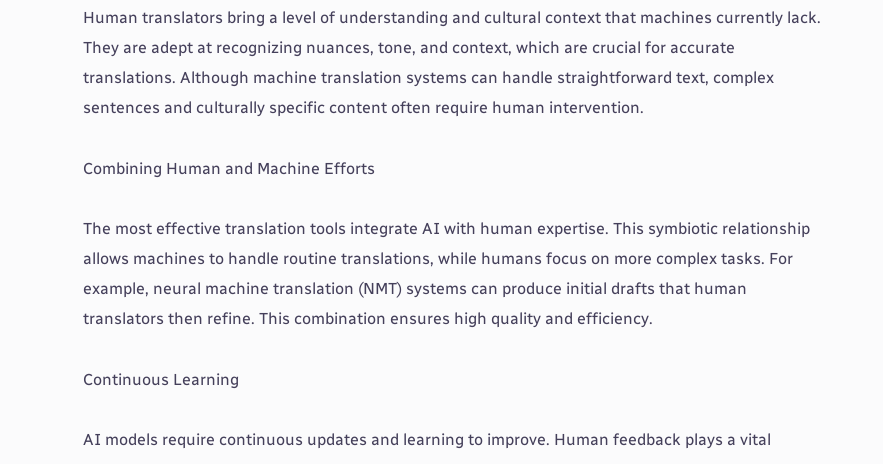Human translators bring a level of understanding and cultural context that machines currently lack. They are adept at recognizing nuances, tone, and context, which are crucial for accurate translations. Although machine translation systems can handle straightforward text, complex sentences and culturally specific content often require human intervention.

Combining Human and Machine Efforts

The most effective translation tools integrate AI with human expertise. This symbiotic relationship allows machines to handle routine translations, while humans focus on more complex tasks. For example, neural machine translation (NMT) systems can produce initial drafts that human translators then refine. This combination ensures high quality and efficiency.

Continuous Learning

AI models require continuous updates and learning to improve. Human feedback plays a vital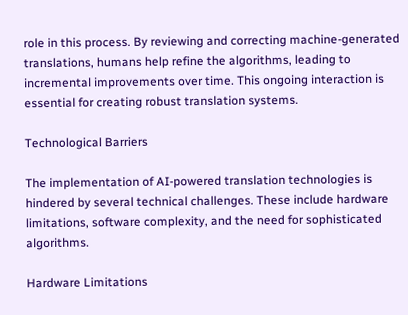role in this process. By reviewing and correcting machine-generated translations, humans help refine the algorithms, leading to incremental improvements over time. This ongoing interaction is essential for creating robust translation systems.

Technological Barriers

The implementation of AI-powered translation technologies is hindered by several technical challenges. These include hardware limitations, software complexity, and the need for sophisticated algorithms.

Hardware Limitations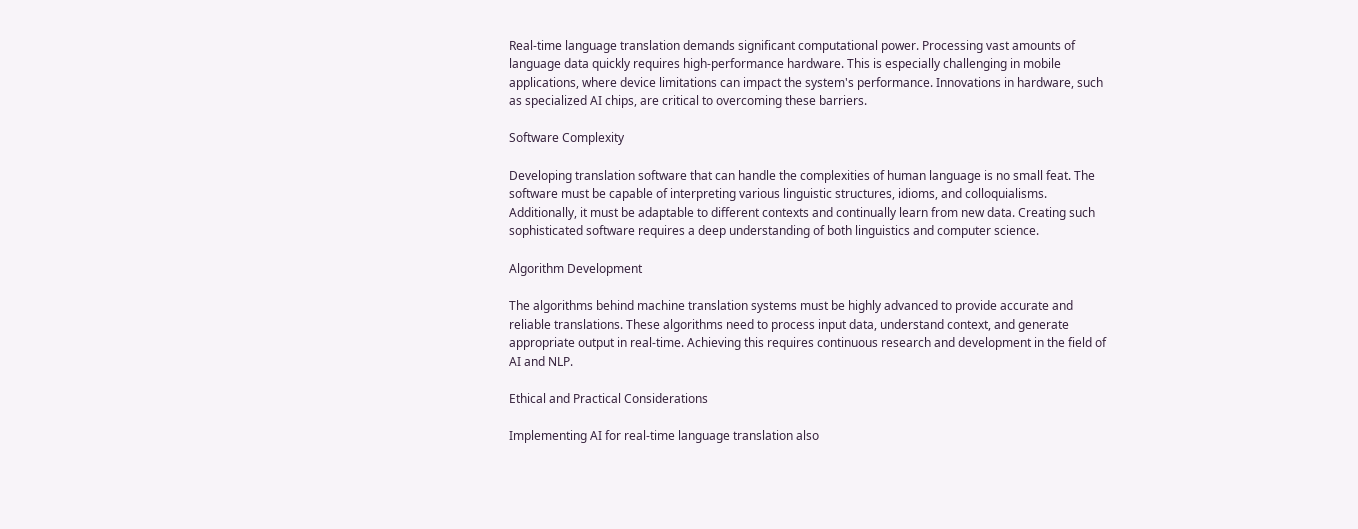Real-time language translation demands significant computational power. Processing vast amounts of language data quickly requires high-performance hardware. This is especially challenging in mobile applications, where device limitations can impact the system's performance. Innovations in hardware, such as specialized AI chips, are critical to overcoming these barriers.

Software Complexity

Developing translation software that can handle the complexities of human language is no small feat. The software must be capable of interpreting various linguistic structures, idioms, and colloquialisms. Additionally, it must be adaptable to different contexts and continually learn from new data. Creating such sophisticated software requires a deep understanding of both linguistics and computer science.

Algorithm Development

The algorithms behind machine translation systems must be highly advanced to provide accurate and reliable translations. These algorithms need to process input data, understand context, and generate appropriate output in real-time. Achieving this requires continuous research and development in the field of AI and NLP.

Ethical and Practical Considerations

Implementing AI for real-time language translation also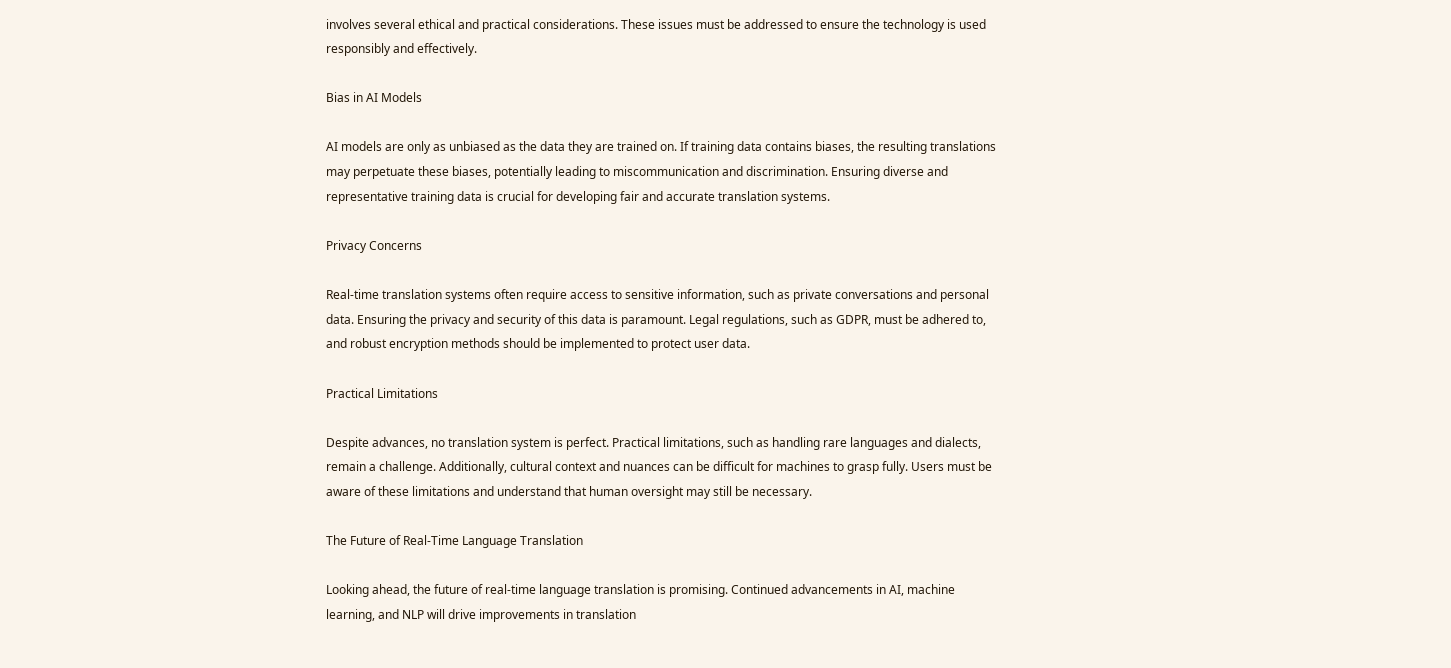involves several ethical and practical considerations. These issues must be addressed to ensure the technology is used responsibly and effectively.

Bias in AI Models

AI models are only as unbiased as the data they are trained on. If training data contains biases, the resulting translations may perpetuate these biases, potentially leading to miscommunication and discrimination. Ensuring diverse and representative training data is crucial for developing fair and accurate translation systems.

Privacy Concerns

Real-time translation systems often require access to sensitive information, such as private conversations and personal data. Ensuring the privacy and security of this data is paramount. Legal regulations, such as GDPR, must be adhered to, and robust encryption methods should be implemented to protect user data.

Practical Limitations

Despite advances, no translation system is perfect. Practical limitations, such as handling rare languages and dialects, remain a challenge. Additionally, cultural context and nuances can be difficult for machines to grasp fully. Users must be aware of these limitations and understand that human oversight may still be necessary.

The Future of Real-Time Language Translation

Looking ahead, the future of real-time language translation is promising. Continued advancements in AI, machine learning, and NLP will drive improvements in translation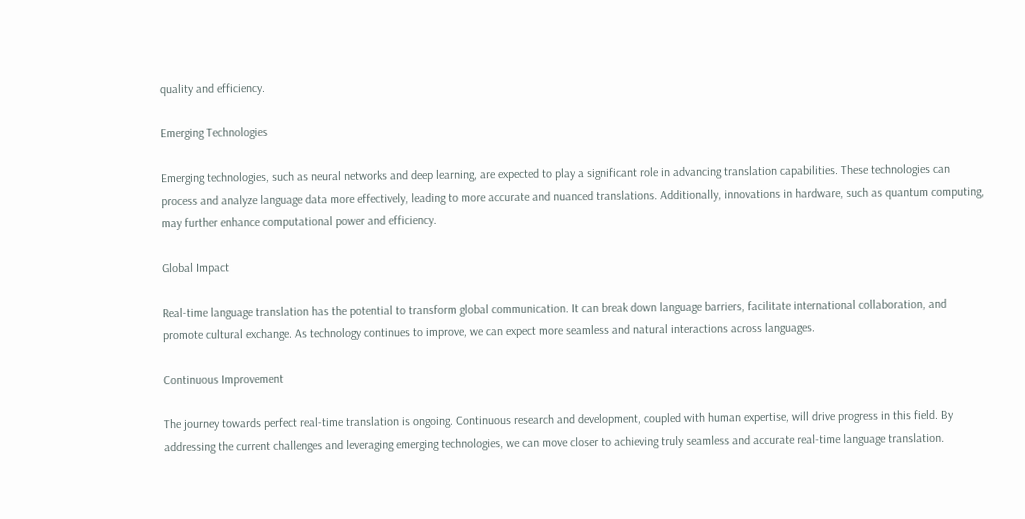quality and efficiency.

Emerging Technologies

Emerging technologies, such as neural networks and deep learning, are expected to play a significant role in advancing translation capabilities. These technologies can process and analyze language data more effectively, leading to more accurate and nuanced translations. Additionally, innovations in hardware, such as quantum computing, may further enhance computational power and efficiency.

Global Impact

Real-time language translation has the potential to transform global communication. It can break down language barriers, facilitate international collaboration, and promote cultural exchange. As technology continues to improve, we can expect more seamless and natural interactions across languages.

Continuous Improvement

The journey towards perfect real-time translation is ongoing. Continuous research and development, coupled with human expertise, will drive progress in this field. By addressing the current challenges and leveraging emerging technologies, we can move closer to achieving truly seamless and accurate real-time language translation.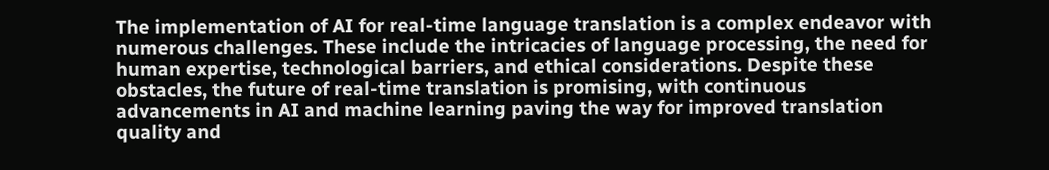The implementation of AI for real-time language translation is a complex endeavor with numerous challenges. These include the intricacies of language processing, the need for human expertise, technological barriers, and ethical considerations. Despite these obstacles, the future of real-time translation is promising, with continuous advancements in AI and machine learning paving the way for improved translation quality and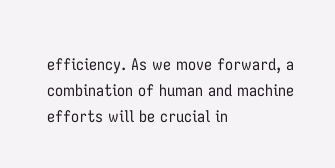efficiency. As we move forward, a combination of human and machine efforts will be crucial in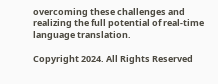overcoming these challenges and realizing the full potential of real-time language translation.

Copyright 2024. All Rights Reserved